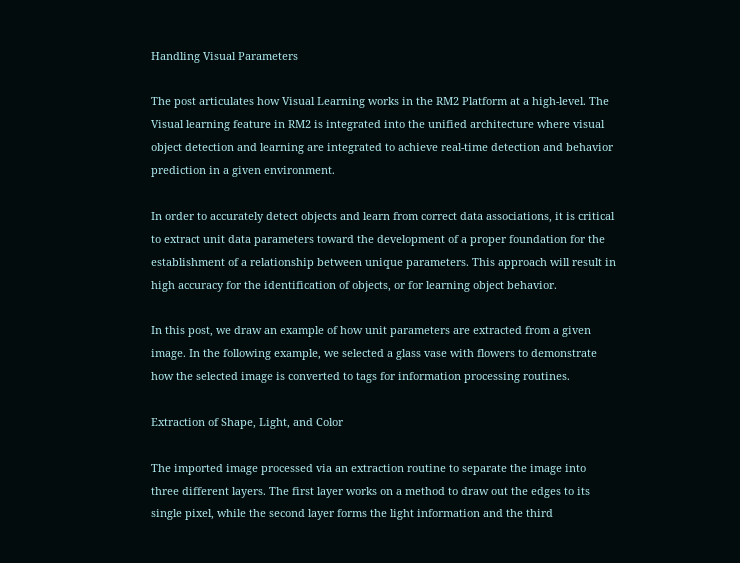Handling Visual Parameters

The post articulates how Visual Learning works in the RM2 Platform at a high-level. The Visual learning feature in RM2 is integrated into the unified architecture where visual object detection and learning are integrated to achieve real-time detection and behavior prediction in a given environment.

In order to accurately detect objects and learn from correct data associations, it is critical to extract unit data parameters toward the development of a proper foundation for the establishment of a relationship between unique parameters. This approach will result in high accuracy for the identification of objects, or for learning object behavior.

In this post, we draw an example of how unit parameters are extracted from a given image. In the following example, we selected a glass vase with flowers to demonstrate how the selected image is converted to tags for information processing routines.

Extraction of Shape, Light, and Color

The imported image processed via an extraction routine to separate the image into three different layers. The first layer works on a method to draw out the edges to its single pixel, while the second layer forms the light information and the third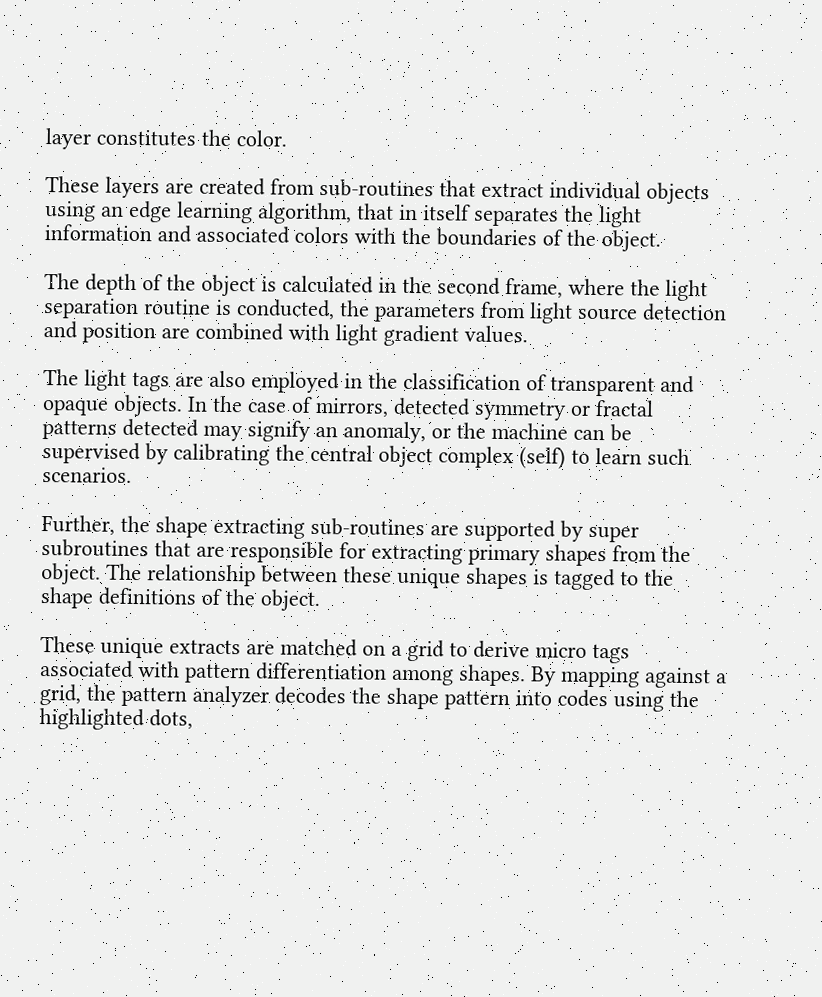layer constitutes the color.

These layers are created from sub-routines that extract individual objects using an edge learning algorithm, that in itself separates the light information and associated colors with the boundaries of the object.

The depth of the object is calculated in the second frame, where the light separation routine is conducted, the parameters from light source detection and position are combined with light gradient values.

The light tags are also employed in the classification of transparent and opaque objects. In the case of mirrors, detected symmetry or fractal patterns detected may signify an anomaly, or the machine can be supervised by calibrating the central object complex (self) to learn such scenarios.

Further, the shape extracting sub-routines are supported by super subroutines that are responsible for extracting primary shapes from the object. The relationship between these unique shapes is tagged to the shape definitions of the object.

These unique extracts are matched on a grid to derive micro tags associated with pattern differentiation among shapes. By mapping against a grid, the pattern analyzer decodes the shape pattern into codes using the highlighted dots,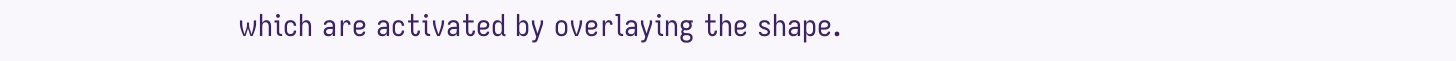which are activated by overlaying the shape.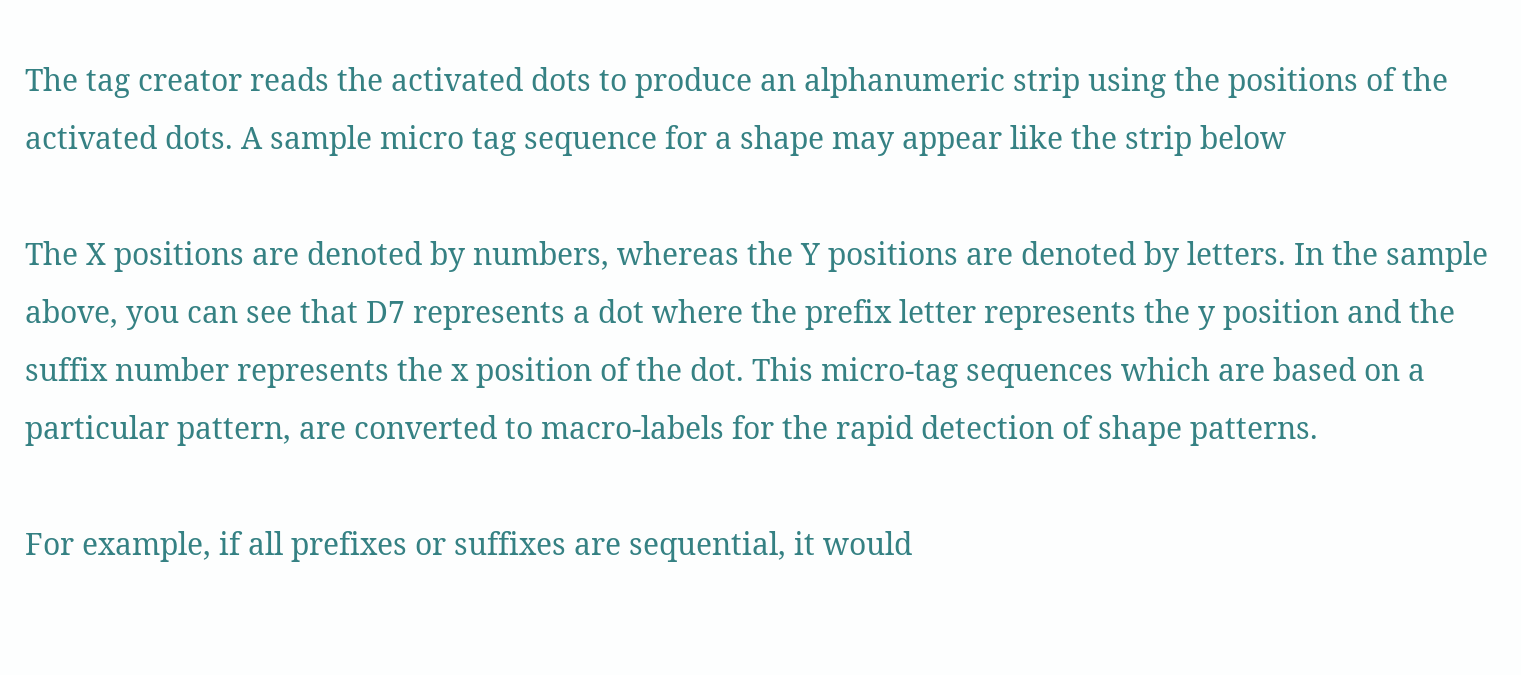The tag creator reads the activated dots to produce an alphanumeric strip using the positions of the activated dots. A sample micro tag sequence for a shape may appear like the strip below

The X positions are denoted by numbers, whereas the Y positions are denoted by letters. In the sample above, you can see that D7 represents a dot where the prefix letter represents the y position and the suffix number represents the x position of the dot. This micro-tag sequences which are based on a particular pattern, are converted to macro-labels for the rapid detection of shape patterns.

For example, if all prefixes or suffixes are sequential, it would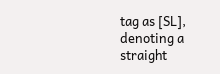tag as [SL], denoting a straight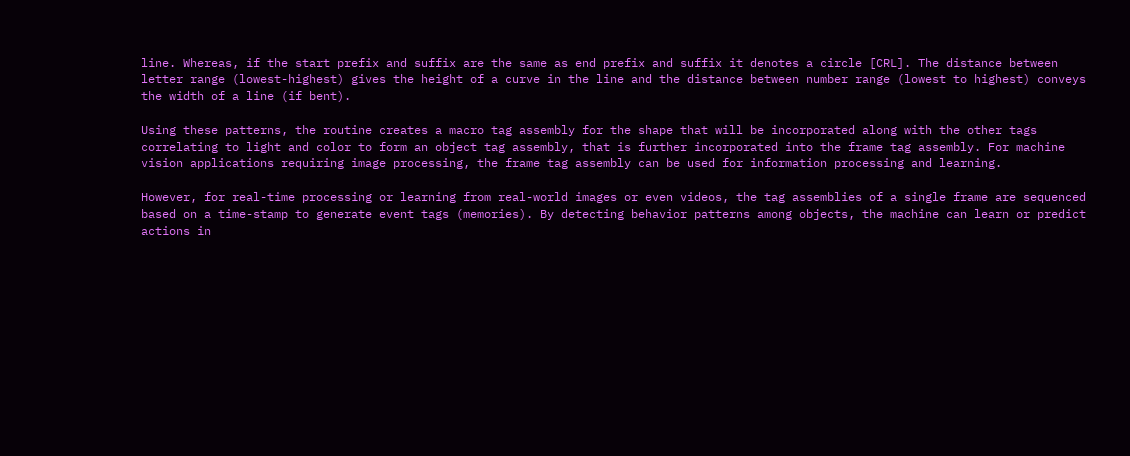line. Whereas, if the start prefix and suffix are the same as end prefix and suffix it denotes a circle [CRL]. The distance between letter range (lowest-highest) gives the height of a curve in the line and the distance between number range (lowest to highest) conveys the width of a line (if bent).

Using these patterns, the routine creates a macro tag assembly for the shape that will be incorporated along with the other tags correlating to light and color to form an object tag assembly, that is further incorporated into the frame tag assembly. For machine vision applications requiring image processing, the frame tag assembly can be used for information processing and learning.

However, for real-time processing or learning from real-world images or even videos, the tag assemblies of a single frame are sequenced based on a time-stamp to generate event tags (memories). By detecting behavior patterns among objects, the machine can learn or predict actions in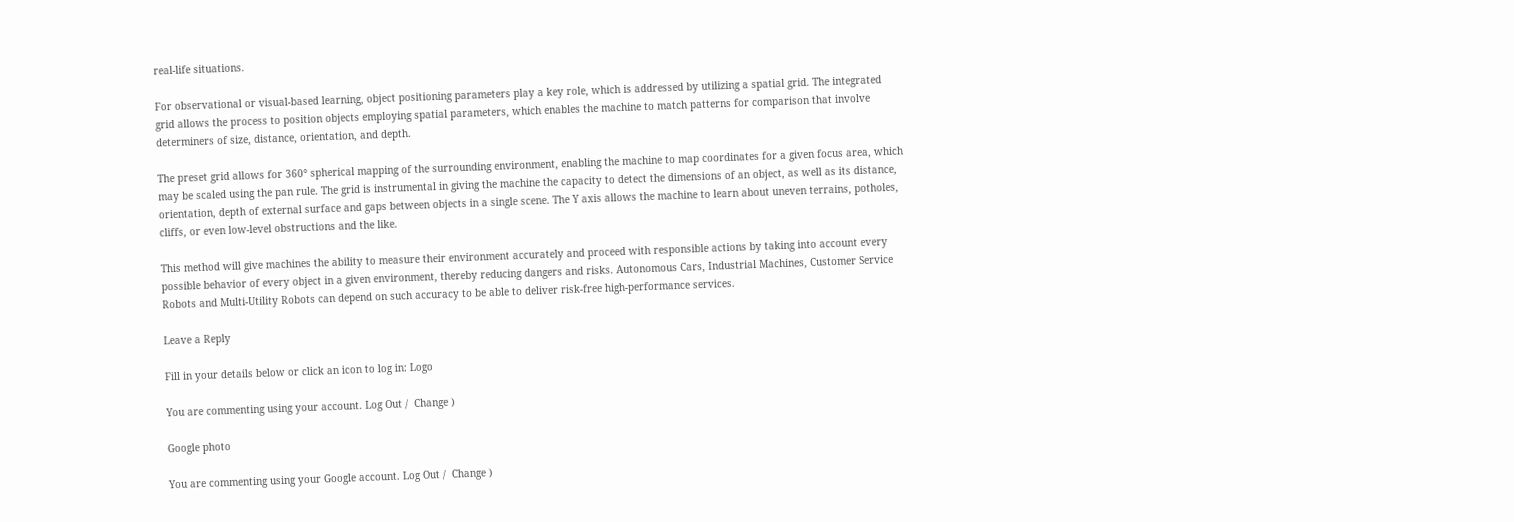real-life situations.

For observational or visual-based learning, object positioning parameters play a key role, which is addressed by utilizing a spatial grid. The integrated grid allows the process to position objects employing spatial parameters, which enables the machine to match patterns for comparison that involve determiners of size, distance, orientation, and depth.

The preset grid allows for 360° spherical mapping of the surrounding environment, enabling the machine to map coordinates for a given focus area, which may be scaled using the pan rule. The grid is instrumental in giving the machine the capacity to detect the dimensions of an object, as well as its distance, orientation, depth of external surface and gaps between objects in a single scene. The Y axis allows the machine to learn about uneven terrains, potholes, cliffs, or even low-level obstructions and the like.

This method will give machines the ability to measure their environment accurately and proceed with responsible actions by taking into account every possible behavior of every object in a given environment, thereby reducing dangers and risks. Autonomous Cars, Industrial Machines, Customer Service Robots and Multi-Utility Robots can depend on such accuracy to be able to deliver risk-free high-performance services.

Leave a Reply

Fill in your details below or click an icon to log in: Logo

You are commenting using your account. Log Out /  Change )

Google photo

You are commenting using your Google account. Log Out /  Change )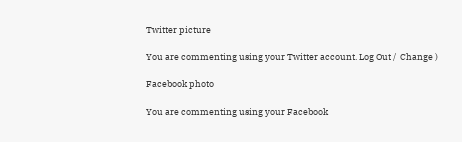Twitter picture

You are commenting using your Twitter account. Log Out /  Change )

Facebook photo

You are commenting using your Facebook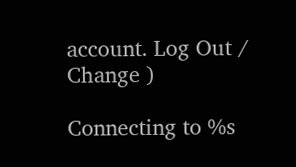account. Log Out /  Change )

Connecting to %s